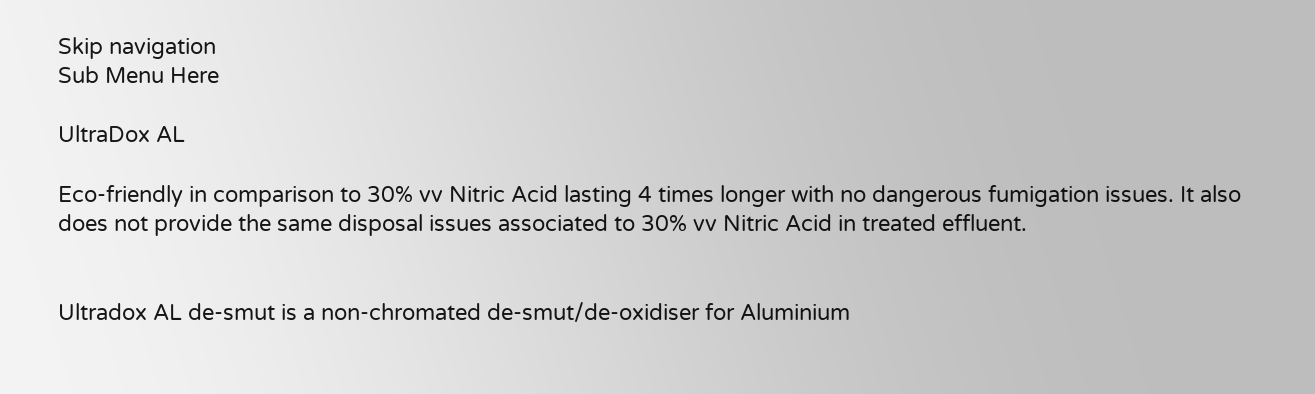Skip navigation
Sub Menu Here

UltraDox AL

Eco-friendly in comparison to 30% vv Nitric Acid lasting 4 times longer with no dangerous fumigation issues. It also does not provide the same disposal issues associated to 30% vv Nitric Acid in treated effluent.


Ultradox AL de-smut is a non-chromated de-smut/de-oxidiser for Aluminium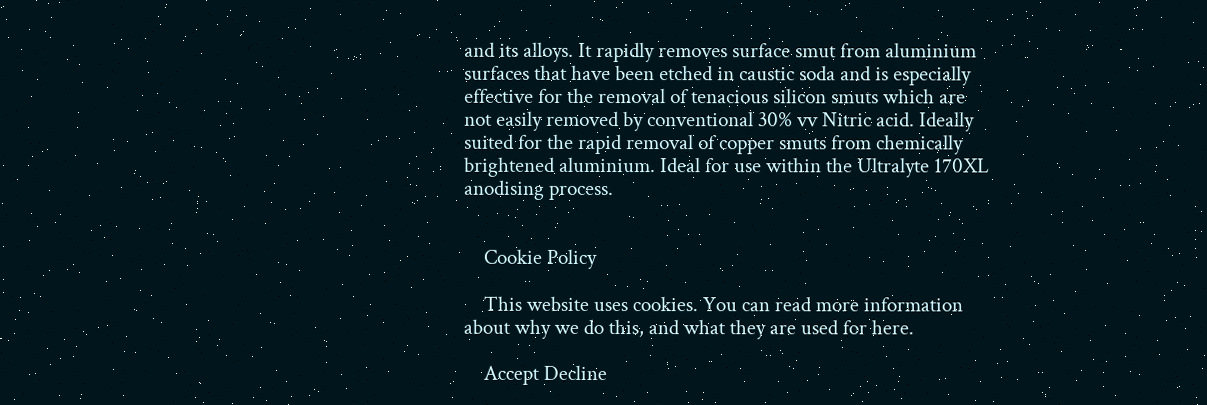and its alloys. It rapidly removes surface smut from aluminium surfaces that have been etched in caustic soda and is especially effective for the removal of tenacious silicon smuts which are not easily removed by conventional 30% vv Nitric acid. Ideally suited for the rapid removal of copper smuts from chemically brightened aluminium. Ideal for use within the Ultralyte 170XL anodising process.


    Cookie Policy

    This website uses cookies. You can read more information about why we do this, and what they are used for here.

    Accept Decline